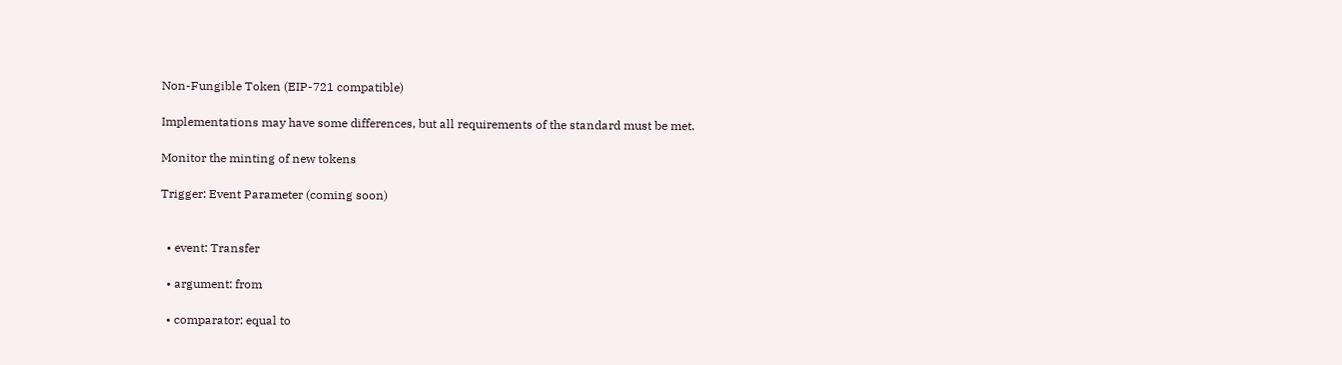Non-Fungible Token (EIP-721 compatible)

Implementations may have some differences, but all requirements of the standard must be met.

Monitor the minting of new tokens

Trigger: Event Parameter (coming soon)


  • event: Transfer

  • argument: from

  • comparator: equal to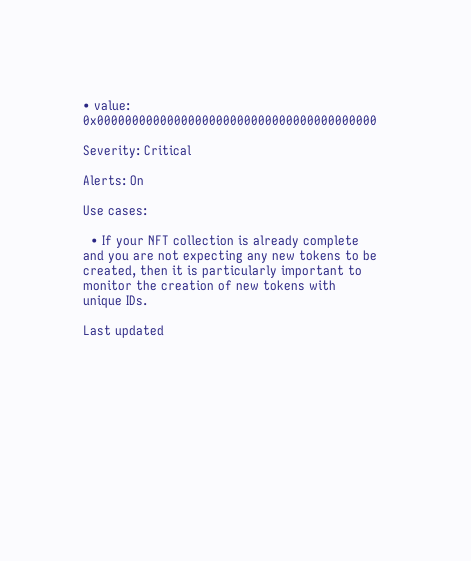• value: 0x0000000000000000000000000000000000000000

Severity: Critical

Alerts: On

Use cases:

  • If your NFT collection is already complete and you are not expecting any new tokens to be created, then it is particularly important to monitor the creation of new tokens with unique IDs.

Last updated